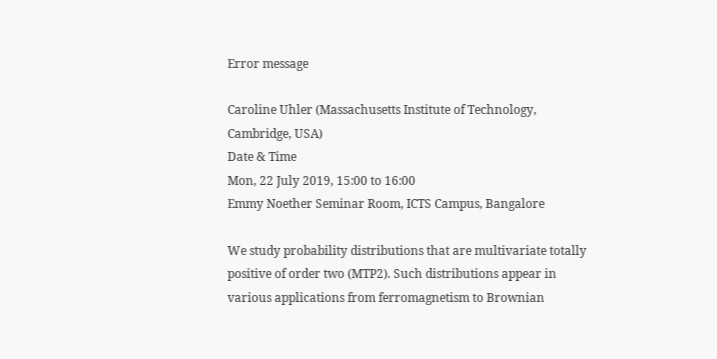Error message

Caroline Uhler (Massachusetts Institute of Technology, Cambridge, USA)
Date & Time
Mon, 22 July 2019, 15:00 to 16:00
Emmy Noether Seminar Room, ICTS Campus, Bangalore

We study probability distributions that are multivariate totally positive of order two (MTP2). Such distributions appear in various applications from ferromagnetism to Brownian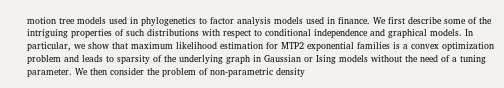motion tree models used in phylogenetics to factor analysis models used in finance. We first describe some of the intriguing properties of such distributions with respect to conditional independence and graphical models. In particular, we show that maximum likelihood estimation for MTP2 exponential families is a convex optimization problem and leads to sparsity of the underlying graph in Gaussian or Ising models without the need of a tuning parameter. We then consider the problem of non-parametric density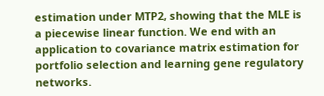estimation under MTP2, showing that the MLE is a piecewise linear function. We end with an application to covariance matrix estimation for portfolio selection and learning gene regulatory networks.